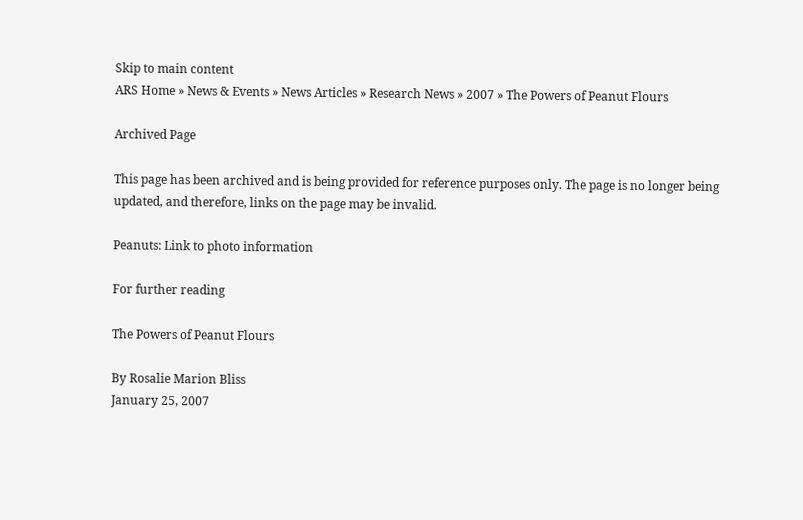Skip to main content
ARS Home » News & Events » News Articles » Research News » 2007 » The Powers of Peanut Flours

Archived Page

This page has been archived and is being provided for reference purposes only. The page is no longer being updated, and therefore, links on the page may be invalid.

Peanuts: Link to photo information

For further reading

The Powers of Peanut Flours

By Rosalie Marion Bliss
January 25, 2007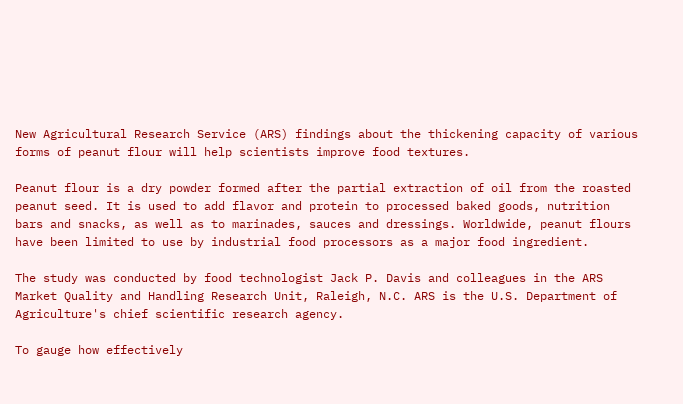New Agricultural Research Service (ARS) findings about the thickening capacity of various forms of peanut flour will help scientists improve food textures.

Peanut flour is a dry powder formed after the partial extraction of oil from the roasted peanut seed. It is used to add flavor and protein to processed baked goods, nutrition bars and snacks, as well as to marinades, sauces and dressings. Worldwide, peanut flours have been limited to use by industrial food processors as a major food ingredient.

The study was conducted by food technologist Jack P. Davis and colleagues in the ARS Market Quality and Handling Research Unit, Raleigh, N.C. ARS is the U.S. Department of Agriculture's chief scientific research agency.

To gauge how effectively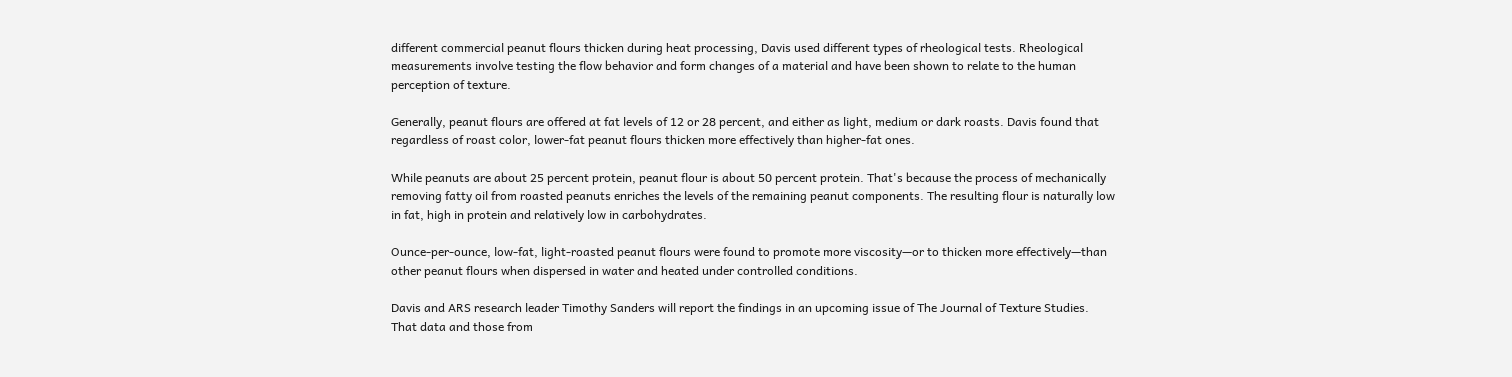different commercial peanut flours thicken during heat processing, Davis used different types of rheological tests. Rheological measurements involve testing the flow behavior and form changes of a material and have been shown to relate to the human perception of texture.

Generally, peanut flours are offered at fat levels of 12 or 28 percent, and either as light, medium or dark roasts. Davis found that regardless of roast color, lower-fat peanut flours thicken more effectively than higher-fat ones.

While peanuts are about 25 percent protein, peanut flour is about 50 percent protein. That's because the process of mechanically removing fatty oil from roasted peanuts enriches the levels of the remaining peanut components. The resulting flour is naturally low in fat, high in protein and relatively low in carbohydrates.

Ounce-per-ounce, low-fat, light-roasted peanut flours were found to promote more viscosity—or to thicken more effectively—than other peanut flours when dispersed in water and heated under controlled conditions.

Davis and ARS research leader Timothy Sanders will report the findings in an upcoming issue of The Journal of Texture Studies. That data and those from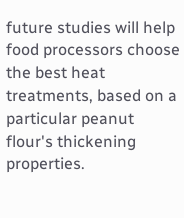future studies will help food processors choose the best heat treatments, based on a particular peanut flour's thickening properties.